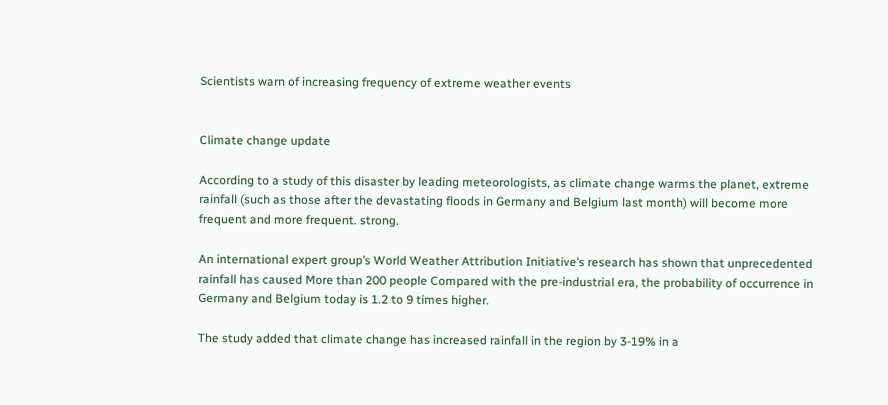Scientists warn of increasing frequency of extreme weather events


Climate change update

According to a study of this disaster by leading meteorologists, as climate change warms the planet, extreme rainfall (such as those after the devastating floods in Germany and Belgium last month) will become more frequent and more frequent. strong.

An international expert group’s World Weather Attribution Initiative’s research has shown that unprecedented rainfall has caused More than 200 people Compared with the pre-industrial era, the probability of occurrence in Germany and Belgium today is 1.2 to 9 times higher.

The study added that climate change has increased rainfall in the region by 3-19% in a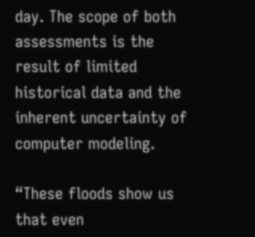day. The scope of both assessments is the result of limited historical data and the inherent uncertainty of computer modeling.

“These floods show us that even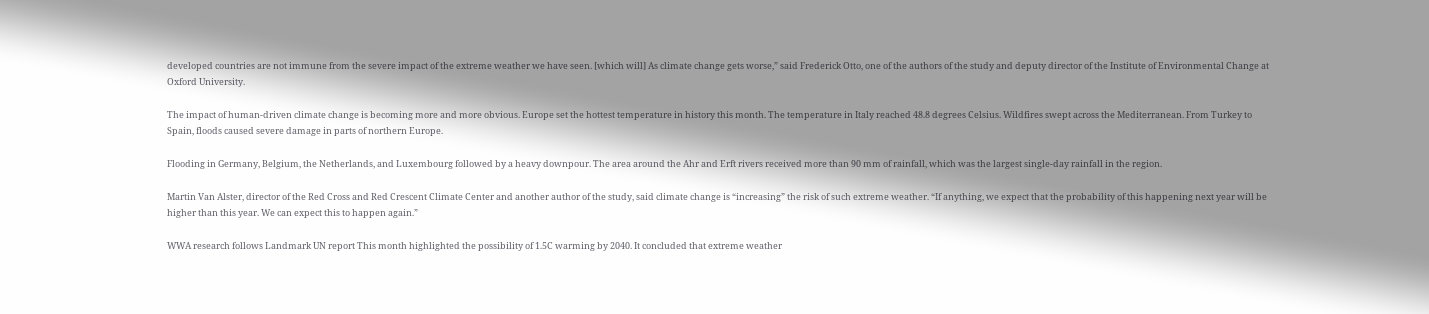developed countries are not immune from the severe impact of the extreme weather we have seen. [which will] As climate change gets worse,” said Frederick Otto, one of the authors of the study and deputy director of the Institute of Environmental Change at Oxford University.

The impact of human-driven climate change is becoming more and more obvious. Europe set the hottest temperature in history this month. The temperature in Italy reached 48.8 degrees Celsius. Wildfires swept across the Mediterranean. From Turkey to Spain, floods caused severe damage in parts of northern Europe.

Flooding in Germany, Belgium, the Netherlands, and Luxembourg followed by a heavy downpour. The area around the Ahr and Erft rivers received more than 90 mm of rainfall, which was the largest single-day rainfall in the region.

Martin Van Alster, director of the Red Cross and Red Crescent Climate Center and another author of the study, said climate change is “increasing” the risk of such extreme weather. “If anything, we expect that the probability of this happening next year will be higher than this year. We can expect this to happen again.”

WWA research follows Landmark UN report This month highlighted the possibility of 1.5C warming by 2040. It concluded that extreme weather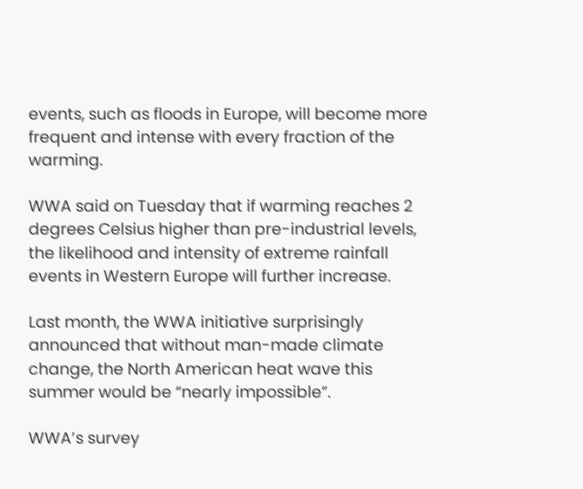events, such as floods in Europe, will become more frequent and intense with every fraction of the warming.

WWA said on Tuesday that if warming reaches 2 degrees Celsius higher than pre-industrial levels, the likelihood and intensity of extreme rainfall events in Western Europe will further increase.

Last month, the WWA initiative surprisingly announced that without man-made climate change, the North American heat wave this summer would be “nearly impossible”.

WWA’s survey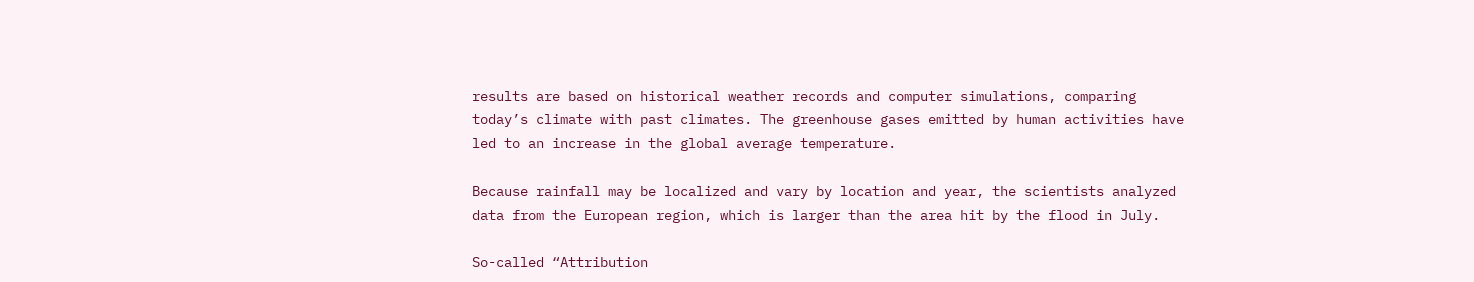results are based on historical weather records and computer simulations, comparing today’s climate with past climates. The greenhouse gases emitted by human activities have led to an increase in the global average temperature.

Because rainfall may be localized and vary by location and year, the scientists analyzed data from the European region, which is larger than the area hit by the flood in July.

So-called “Attribution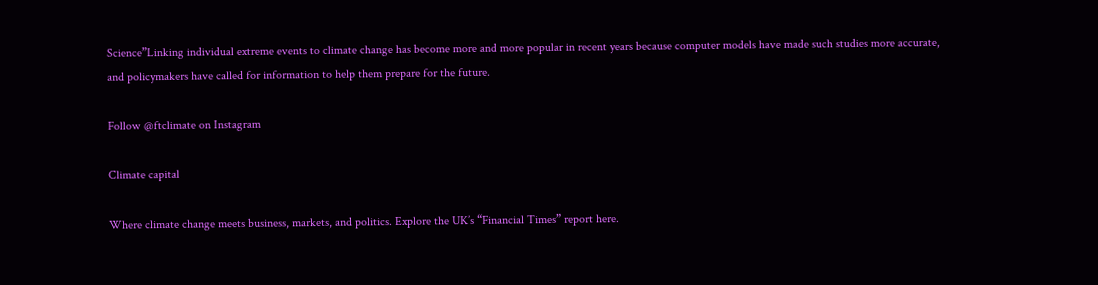Science”Linking individual extreme events to climate change has become more and more popular in recent years because computer models have made such studies more accurate, and policymakers have called for information to help them prepare for the future.

Follow @ftclimate on Instagram

Climate capital

Where climate change meets business, markets, and politics. Explore the UK’s “Financial Times” report here.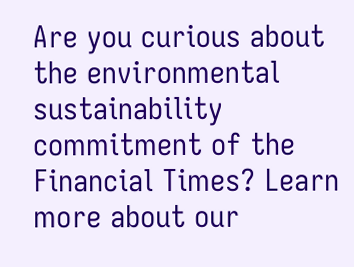Are you curious about the environmental sustainability commitment of the Financial Times? Learn more about our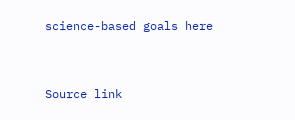science-based goals here


Source link